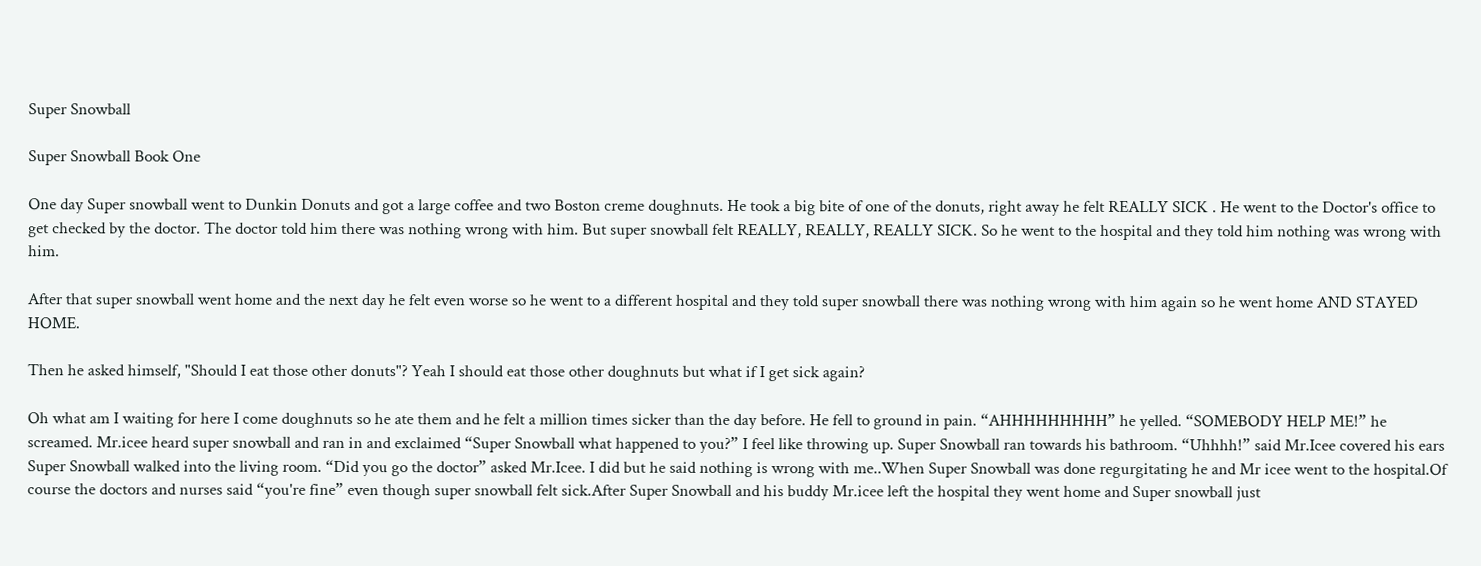Super Snowball

Super Snowball Book One

One day Super snowball went to Dunkin Donuts and got a large coffee and two Boston creme doughnuts. He took a big bite of one of the donuts, right away he felt REALLY SICK . He went to the Doctor's office to get checked by the doctor. The doctor told him there was nothing wrong with him. But super snowball felt REALLY, REALLY, REALLY SICK. So he went to the hospital and they told him nothing was wrong with him.

After that super snowball went home and the next day he felt even worse so he went to a different hospital and they told super snowball there was nothing wrong with him again so he went home AND STAYED HOME.

Then he asked himself, "Should I eat those other donuts"? Yeah I should eat those other doughnuts but what if I get sick again?

Oh what am I waiting for here I come doughnuts so he ate them and he felt a million times sicker than the day before. He fell to ground in pain. “AHHHHHHHHH” he yelled. “SOMEBODY HELP ME!” he screamed. Mr.icee heard super snowball and ran in and exclaimed “Super Snowball what happened to you?” I feel like throwing up. Super Snowball ran towards his bathroom. “Uhhhh!” said Mr.Icee covered his ears Super Snowball walked into the living room. “Did you go the doctor” asked Mr.Icee. I did but he said nothing is wrong with me..When Super Snowball was done regurgitating he and Mr icee went to the hospital.Of course the doctors and nurses said “you're fine” even though super snowball felt sick.After Super Snowball and his buddy Mr.icee left the hospital they went home and Super snowball just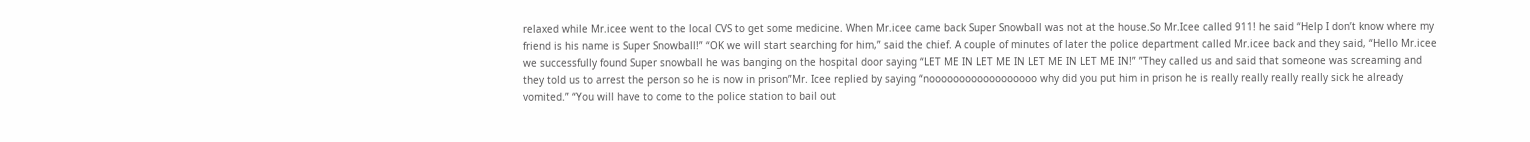relaxed while Mr.icee went to the local CVS to get some medicine. When Mr.icee came back Super Snowball was not at the house.So Mr.Icee called 911! he said “Help I don’t know where my friend is his name is Super Snowball!” “OK we will start searching for him,” said the chief. A couple of minutes of later the police department called Mr.icee back and they said, “Hello Mr.icee we successfully found Super snowball he was banging on the hospital door saying “LET ME IN LET ME IN LET ME IN LET ME IN!” ”They called us and said that someone was screaming and they told us to arrest the person so he is now in prison”Mr. Icee replied by saying “noooooooooooooooooo why did you put him in prison he is really really really really sick he already vomited.” “You will have to come to the police station to bail out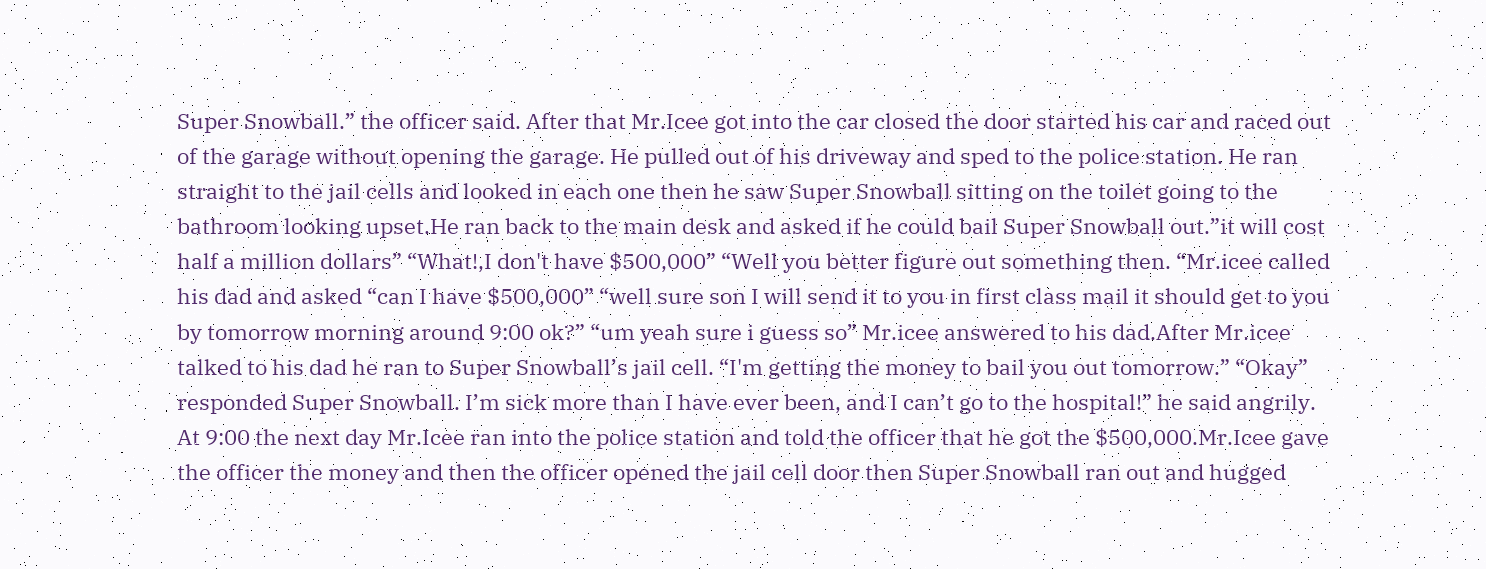Super Snowball.” the officer said. After that Mr.Icee got into the car closed the door started his car and raced out of the garage without opening the garage. He pulled out of his driveway and sped to the police station. He ran straight to the jail cells and looked in each one then he saw Super Snowball sitting on the toilet going to the bathroom looking upset.He ran back to the main desk and asked if he could bail Super Snowball out.”it will cost half a million dollars” “What!,I don't have $500,000” “Well you better figure out something then. “Mr.icee called his dad and asked “can I have $500,000” “well sure son I will send it to you in first class mail it should get to you by tomorrow morning around 9:00 ok?” “um yeah sure i guess so” Mr.icee answered to his dad.After Mr.icee talked to his dad he ran to Super Snowball’s jail cell. “I'm getting the money to bail you out tomorrow.” “Okay” responded Super Snowball. I’m sick more than I have ever been, and I can’t go to the hospital!” he said angrily. At 9:00 the next day Mr.Icee ran into the police station and told the officer that he got the $500,000.Mr.Icee gave the officer the money and then the officer opened the jail cell door then Super Snowball ran out and hugged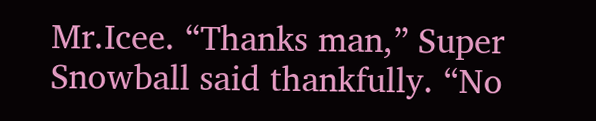Mr.Icee. “Thanks man,” Super Snowball said thankfully. “No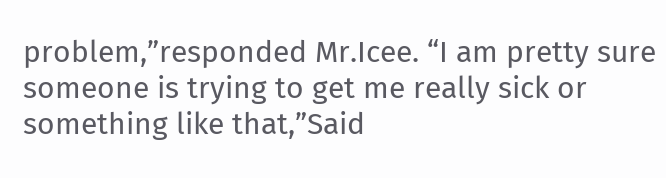problem,”responded Mr.Icee. “I am pretty sure someone is trying to get me really sick or something like that,”Said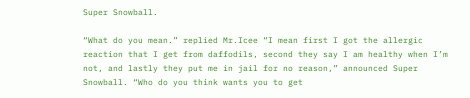Super Snowball.

“What do you mean.” replied Mr.Icee “I mean first I got the allergic reaction that I get from daffodils, second they say I am healthy when I’m not, and lastly they put me in jail for no reason,” announced Super Snowball. “Who do you think wants you to get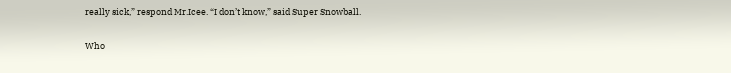really sick,” respond Mr.Icee. “I don’t know,” said Super Snowball.

Who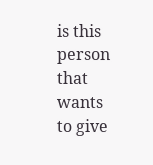is this person that wants to give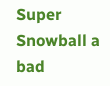Super Snowball a bad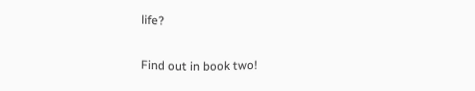life?

Find out in book two!